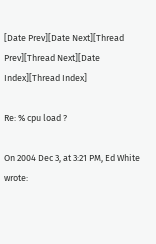[Date Prev][Date Next][Thread Prev][Thread Next][Date Index][Thread Index]

Re: % cpu load ?

On 2004 Dec 3, at 3:21 PM, Ed White wrote: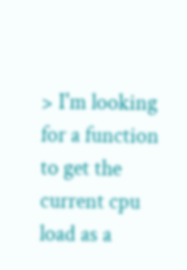> I'm looking for a function to get the current cpu load as a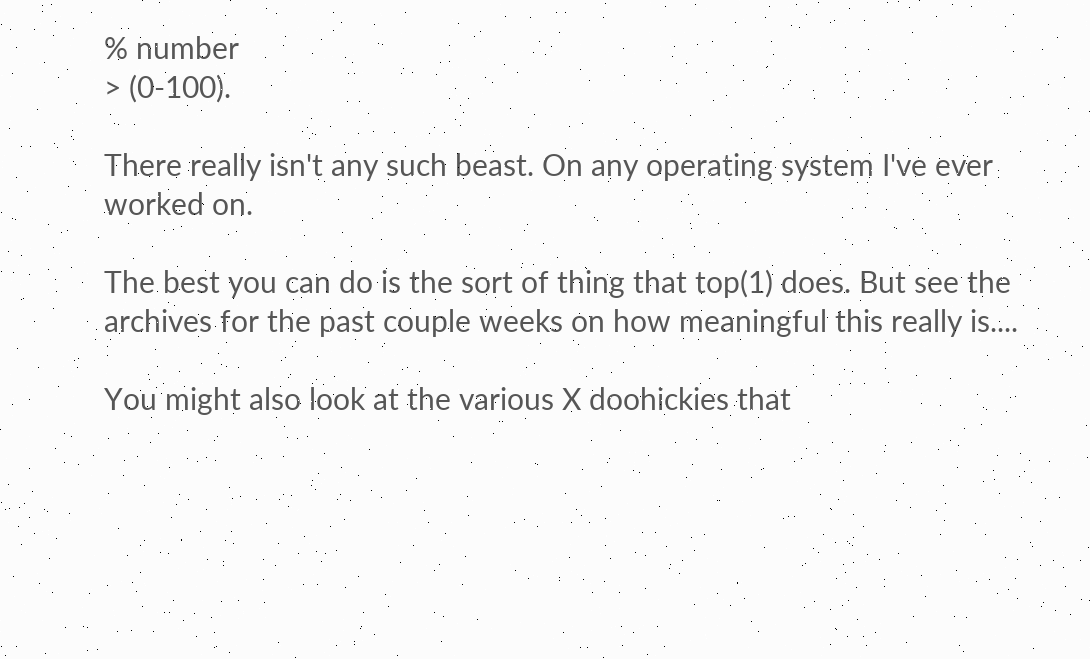% number
> (0-100).

There really isn't any such beast. On any operating system I've ever
worked on.

The best you can do is the sort of thing that top(1) does. But see the
archives for the past couple weeks on how meaningful this really is....

You might also look at the various X doohickies that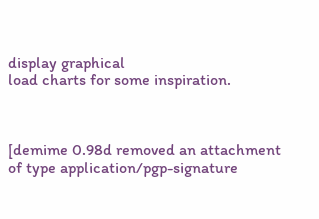display graphical
load charts for some inspiration.



[demime 0.98d removed an attachment of type application/pgp-signature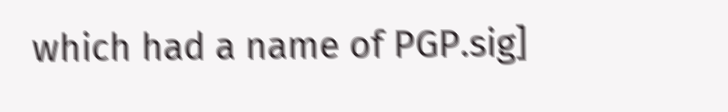which had a name of PGP.sig]